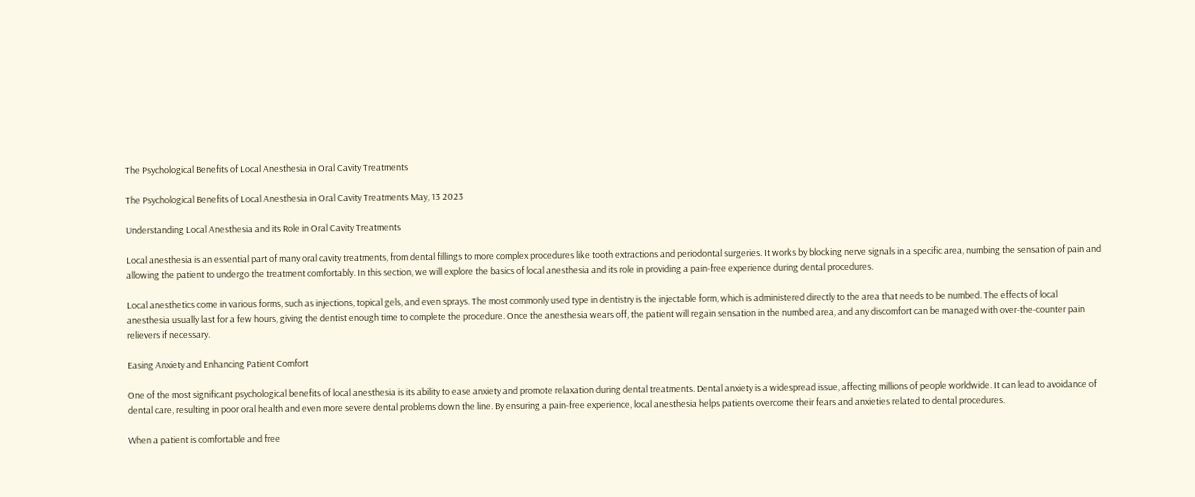The Psychological Benefits of Local Anesthesia in Oral Cavity Treatments

The Psychological Benefits of Local Anesthesia in Oral Cavity Treatments May, 13 2023

Understanding Local Anesthesia and its Role in Oral Cavity Treatments

Local anesthesia is an essential part of many oral cavity treatments, from dental fillings to more complex procedures like tooth extractions and periodontal surgeries. It works by blocking nerve signals in a specific area, numbing the sensation of pain and allowing the patient to undergo the treatment comfortably. In this section, we will explore the basics of local anesthesia and its role in providing a pain-free experience during dental procedures.

Local anesthetics come in various forms, such as injections, topical gels, and even sprays. The most commonly used type in dentistry is the injectable form, which is administered directly to the area that needs to be numbed. The effects of local anesthesia usually last for a few hours, giving the dentist enough time to complete the procedure. Once the anesthesia wears off, the patient will regain sensation in the numbed area, and any discomfort can be managed with over-the-counter pain relievers if necessary.

Easing Anxiety and Enhancing Patient Comfort

One of the most significant psychological benefits of local anesthesia is its ability to ease anxiety and promote relaxation during dental treatments. Dental anxiety is a widespread issue, affecting millions of people worldwide. It can lead to avoidance of dental care, resulting in poor oral health and even more severe dental problems down the line. By ensuring a pain-free experience, local anesthesia helps patients overcome their fears and anxieties related to dental procedures.

When a patient is comfortable and free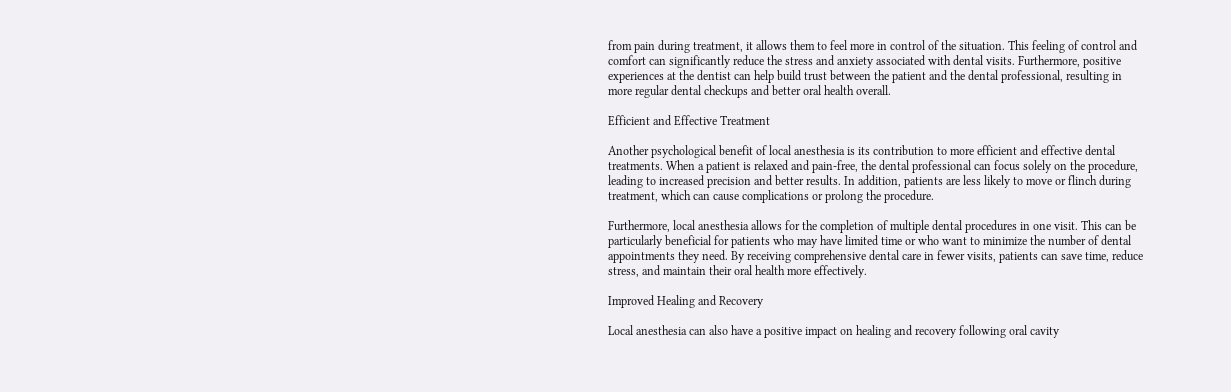from pain during treatment, it allows them to feel more in control of the situation. This feeling of control and comfort can significantly reduce the stress and anxiety associated with dental visits. Furthermore, positive experiences at the dentist can help build trust between the patient and the dental professional, resulting in more regular dental checkups and better oral health overall.

Efficient and Effective Treatment

Another psychological benefit of local anesthesia is its contribution to more efficient and effective dental treatments. When a patient is relaxed and pain-free, the dental professional can focus solely on the procedure, leading to increased precision and better results. In addition, patients are less likely to move or flinch during treatment, which can cause complications or prolong the procedure.

Furthermore, local anesthesia allows for the completion of multiple dental procedures in one visit. This can be particularly beneficial for patients who may have limited time or who want to minimize the number of dental appointments they need. By receiving comprehensive dental care in fewer visits, patients can save time, reduce stress, and maintain their oral health more effectively.

Improved Healing and Recovery

Local anesthesia can also have a positive impact on healing and recovery following oral cavity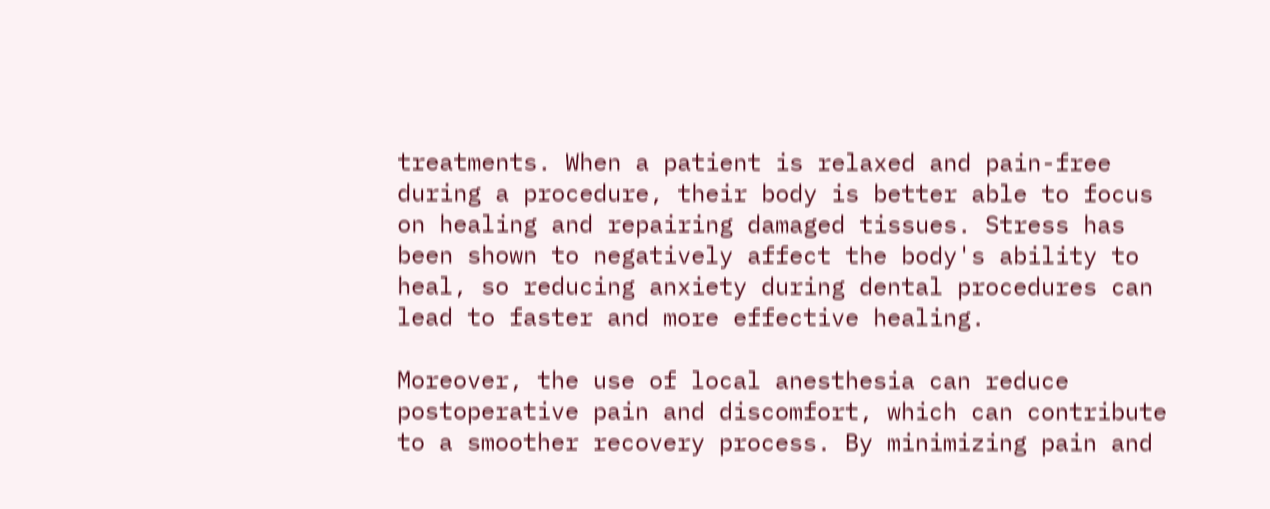treatments. When a patient is relaxed and pain-free during a procedure, their body is better able to focus on healing and repairing damaged tissues. Stress has been shown to negatively affect the body's ability to heal, so reducing anxiety during dental procedures can lead to faster and more effective healing.

Moreover, the use of local anesthesia can reduce postoperative pain and discomfort, which can contribute to a smoother recovery process. By minimizing pain and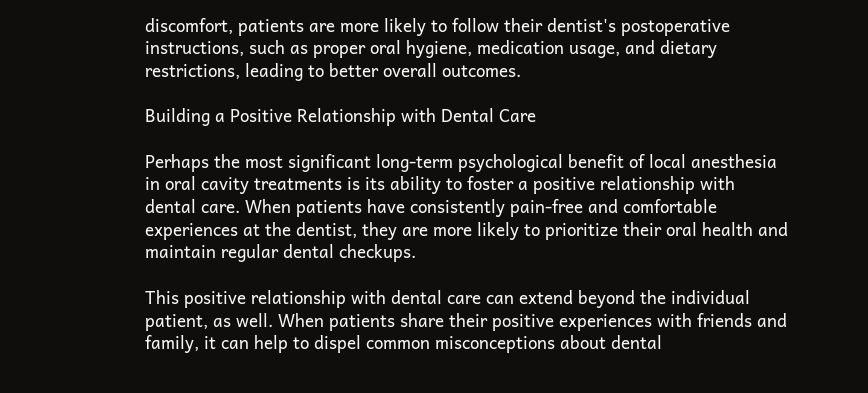discomfort, patients are more likely to follow their dentist's postoperative instructions, such as proper oral hygiene, medication usage, and dietary restrictions, leading to better overall outcomes.

Building a Positive Relationship with Dental Care

Perhaps the most significant long-term psychological benefit of local anesthesia in oral cavity treatments is its ability to foster a positive relationship with dental care. When patients have consistently pain-free and comfortable experiences at the dentist, they are more likely to prioritize their oral health and maintain regular dental checkups.

This positive relationship with dental care can extend beyond the individual patient, as well. When patients share their positive experiences with friends and family, it can help to dispel common misconceptions about dental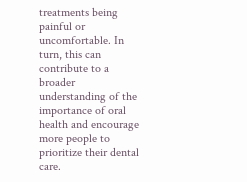treatments being painful or uncomfortable. In turn, this can contribute to a broader understanding of the importance of oral health and encourage more people to prioritize their dental care.